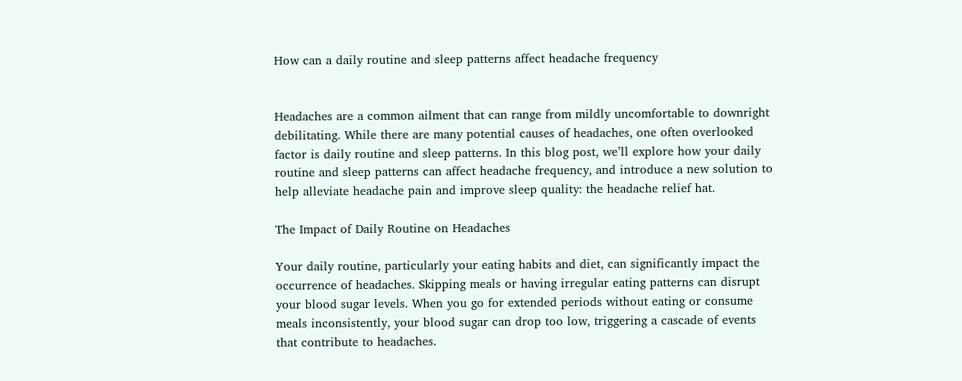How can a daily routine and sleep patterns affect headache frequency


Headaches are a common ailment that can range from mildly uncomfortable to downright debilitating. While there are many potential causes of headaches, one often overlooked factor is daily routine and sleep patterns. In this blog post, we’ll explore how your daily routine and sleep patterns can affect headache frequency, and introduce a new solution to help alleviate headache pain and improve sleep quality: the headache relief hat.

The Impact of Daily Routine on Headaches

Your daily routine, particularly your eating habits and diet, can significantly impact the occurrence of headaches. Skipping meals or having irregular eating patterns can disrupt your blood sugar levels. When you go for extended periods without eating or consume meals inconsistently, your blood sugar can drop too low, triggering a cascade of events that contribute to headaches.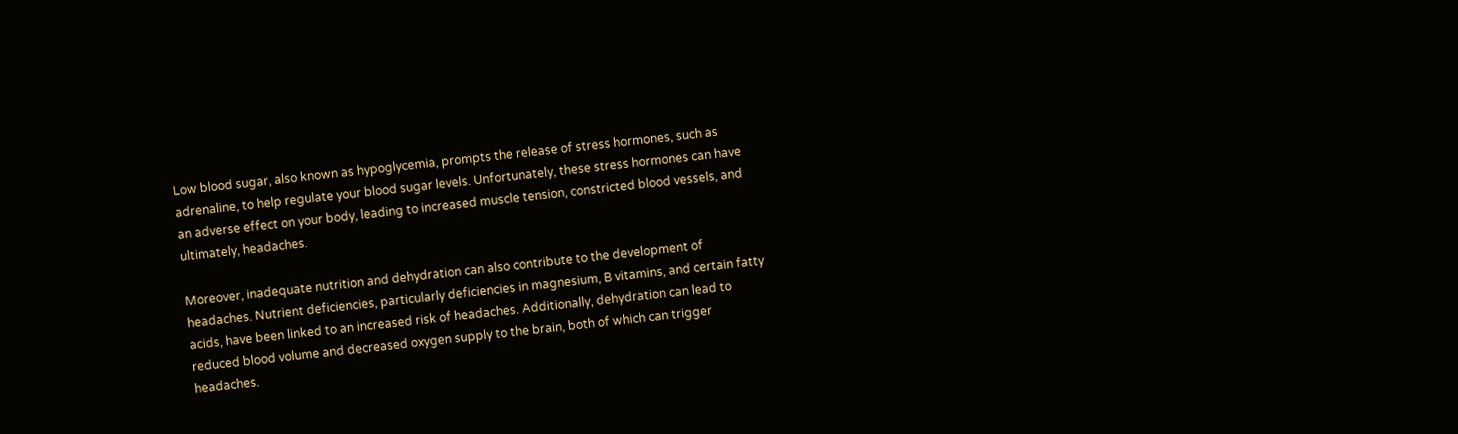Low blood sugar, also known as hypoglycemia, prompts the release of stress hormones, such as adrenaline, to help regulate your blood sugar levels. Unfortunately, these stress hormones can have an adverse effect on your body, leading to increased muscle tension, constricted blood vessels, and ultimately, headaches.

Moreover, inadequate nutrition and dehydration can also contribute to the development of headaches. Nutrient deficiencies, particularly deficiencies in magnesium, B vitamins, and certain fatty acids, have been linked to an increased risk of headaches. Additionally, dehydration can lead to reduced blood volume and decreased oxygen supply to the brain, both of which can trigger headaches.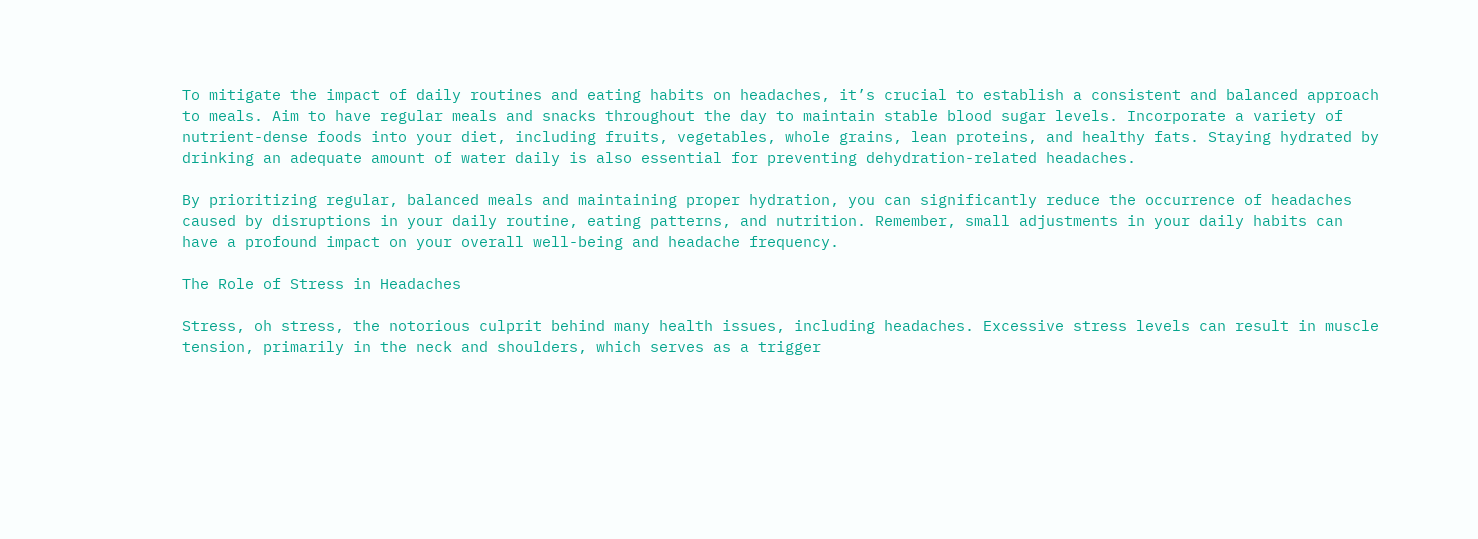To mitigate the impact of daily routines and eating habits on headaches, it’s crucial to establish a consistent and balanced approach to meals. Aim to have regular meals and snacks throughout the day to maintain stable blood sugar levels. Incorporate a variety of nutrient-dense foods into your diet, including fruits, vegetables, whole grains, lean proteins, and healthy fats. Staying hydrated by drinking an adequate amount of water daily is also essential for preventing dehydration-related headaches.

By prioritizing regular, balanced meals and maintaining proper hydration, you can significantly reduce the occurrence of headaches caused by disruptions in your daily routine, eating patterns, and nutrition. Remember, small adjustments in your daily habits can have a profound impact on your overall well-being and headache frequency.

The Role of Stress in Headaches

Stress, oh stress, the notorious culprit behind many health issues, including headaches. Excessive stress levels can result in muscle tension, primarily in the neck and shoulders, which serves as a trigger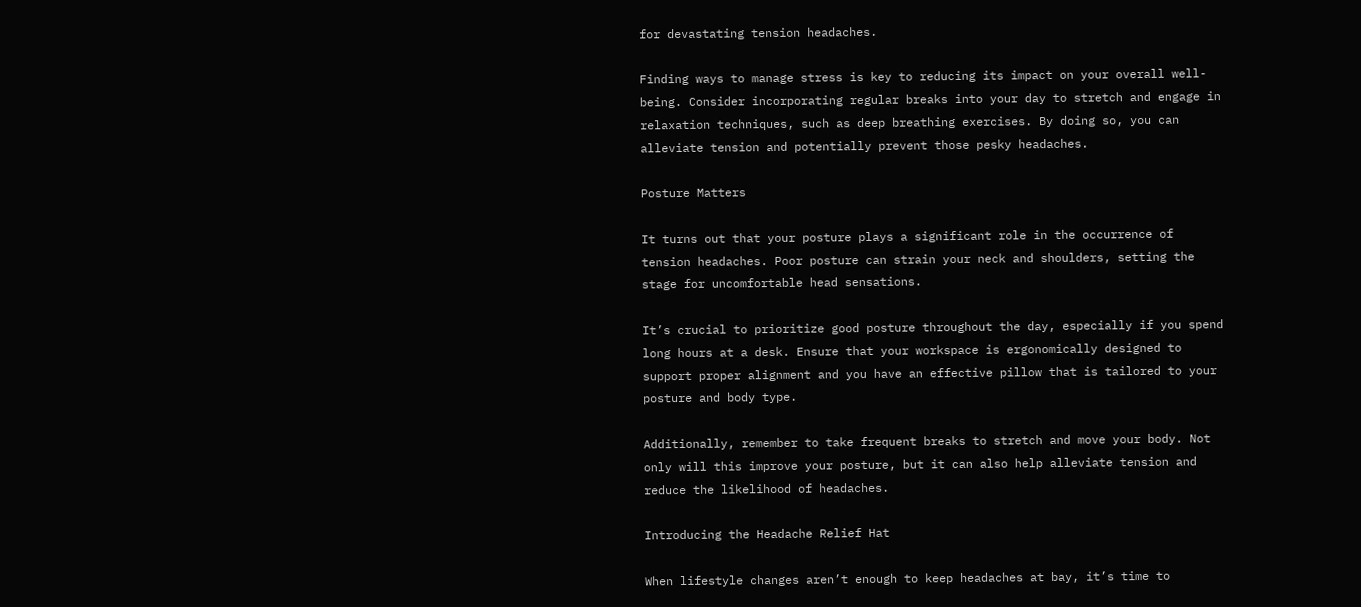for devastating tension headaches.

Finding ways to manage stress is key to reducing its impact on your overall well-being. Consider incorporating regular breaks into your day to stretch and engage in relaxation techniques, such as deep breathing exercises. By doing so, you can alleviate tension and potentially prevent those pesky headaches.

Posture Matters

It turns out that your posture plays a significant role in the occurrence of tension headaches. Poor posture can strain your neck and shoulders, setting the stage for uncomfortable head sensations.

It’s crucial to prioritize good posture throughout the day, especially if you spend long hours at a desk. Ensure that your workspace is ergonomically designed to support proper alignment and you have an effective pillow that is tailored to your posture and body type.

Additionally, remember to take frequent breaks to stretch and move your body. Not only will this improve your posture, but it can also help alleviate tension and reduce the likelihood of headaches.

Introducing the Headache Relief Hat

When lifestyle changes aren’t enough to keep headaches at bay, it’s time to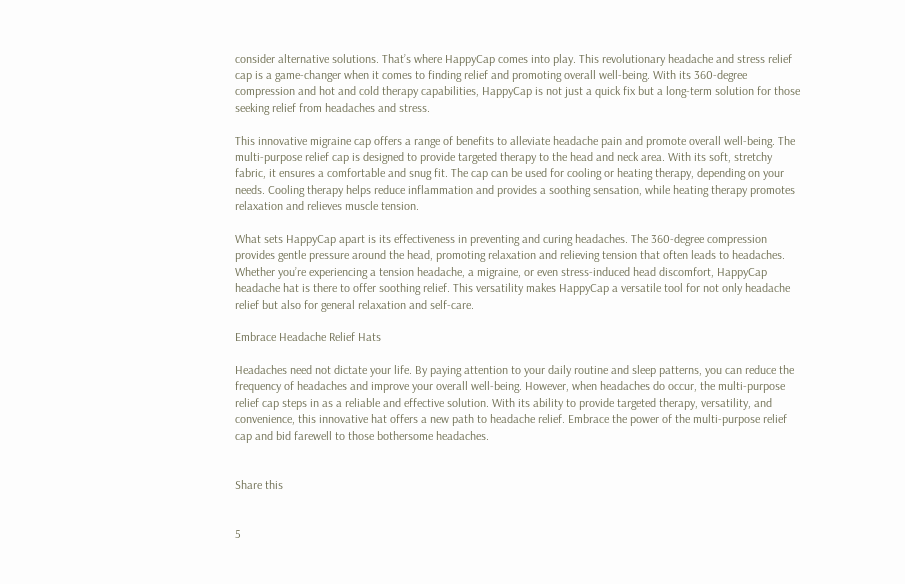consider alternative solutions. That’s where HappyCap comes into play. This revolutionary headache and stress relief cap is a game-changer when it comes to finding relief and promoting overall well-being. With its 360-degree compression and hot and cold therapy capabilities, HappyCap is not just a quick fix but a long-term solution for those seeking relief from headaches and stress.

This innovative migraine cap offers a range of benefits to alleviate headache pain and promote overall well-being. The multi-purpose relief cap is designed to provide targeted therapy to the head and neck area. With its soft, stretchy fabric, it ensures a comfortable and snug fit. The cap can be used for cooling or heating therapy, depending on your needs. Cooling therapy helps reduce inflammation and provides a soothing sensation, while heating therapy promotes relaxation and relieves muscle tension.

What sets HappyCap apart is its effectiveness in preventing and curing headaches. The 360-degree compression provides gentle pressure around the head, promoting relaxation and relieving tension that often leads to headaches. Whether you’re experiencing a tension headache, a migraine, or even stress-induced head discomfort, HappyCap headache hat is there to offer soothing relief. This versatility makes HappyCap a versatile tool for not only headache relief but also for general relaxation and self-care.

Embrace Headache Relief Hats

Headaches need not dictate your life. By paying attention to your daily routine and sleep patterns, you can reduce the frequency of headaches and improve your overall well-being. However, when headaches do occur, the multi-purpose relief cap steps in as a reliable and effective solution. With its ability to provide targeted therapy, versatility, and convenience, this innovative hat offers a new path to headache relief. Embrace the power of the multi-purpose relief cap and bid farewell to those bothersome headaches.


Share this


5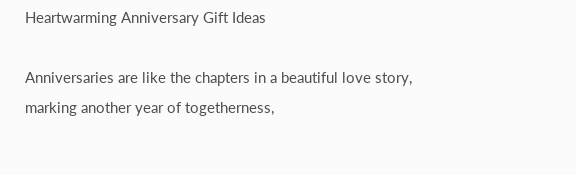Heartwarming Anniversary Gift Ideas

Anniversaries are like the chapters in a beautiful love story, marking another year of togetherness,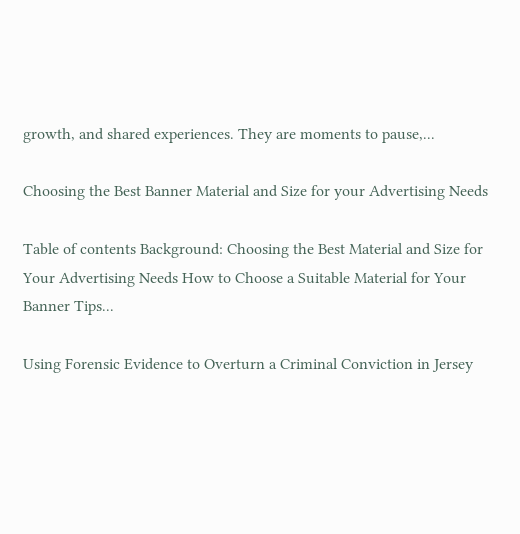growth, and shared experiences. They are moments to pause,...

Choosing the Best Banner Material and Size for your Advertising Needs

Table of contents Background: Choosing the Best Material and Size for Your Advertising Needs How to Choose a Suitable Material for Your Banner Tips...

Using Forensic Evidence to Overturn a Criminal Conviction in Jersey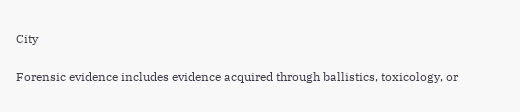City

Forensic evidence includes evidence acquired through ballistics, toxicology, or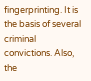fingerprinting. It is the basis of several criminal convictions. Also, the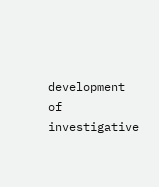development of investigative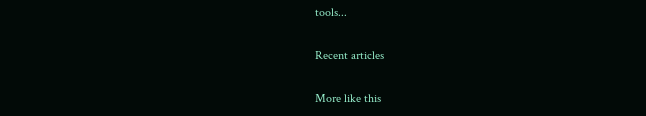tools...

Recent articles

More like this